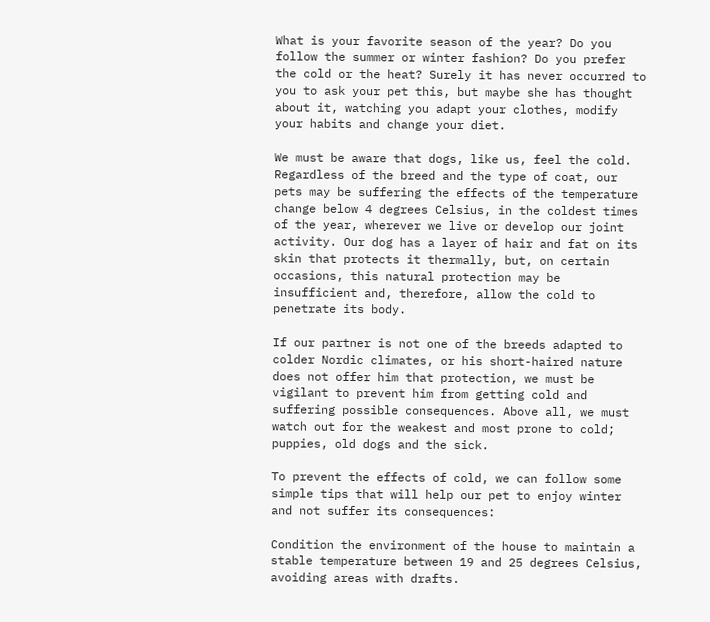What is your favorite season of the year? Do you follow the summer or winter fashion? Do you prefer the cold or the heat? Surely it has never occurred to you to ask your pet this, but maybe she has thought about it, watching you adapt your clothes, modify your habits and change your diet.

We must be aware that dogs, like us, feel the cold. Regardless of the breed and the type of coat, our pets may be suffering the effects of the temperature change below 4 degrees Celsius, in the coldest times of the year, wherever we live or develop our joint activity. Our dog has a layer of hair and fat on its skin that protects it thermally, but, on certain occasions, this natural protection may be insufficient and, therefore, allow the cold to penetrate its body.

If our partner is not one of the breeds adapted to colder Nordic climates, or his short-haired nature does not offer him that protection, we must be vigilant to prevent him from getting cold and suffering possible consequences. Above all, we must watch out for the weakest and most prone to cold; puppies, old dogs and the sick.

To prevent the effects of cold, we can follow some simple tips that will help our pet to enjoy winter and not suffer its consequences:

Condition the environment of the house to maintain a stable temperature between 19 and 25 degrees Celsius, avoiding areas with drafts.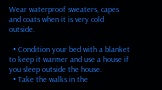Wear waterproof sweaters, capes and coats when it is very cold outside.

  • Condition your bed with a blanket to keep it warmer and use a house if you sleep outside the house.
  • Take the walks in the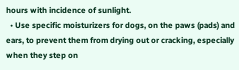hours with incidence of sunlight.
  • Use specific moisturizers for dogs, on the paws (pads) and ears, to prevent them from drying out or cracking, especially when they step on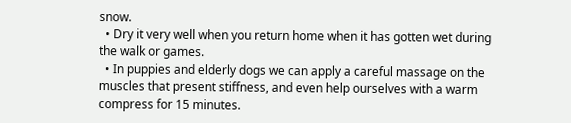snow.
  • Dry it very well when you return home when it has gotten wet during the walk or games.
  • In puppies and elderly dogs we can apply a careful massage on the muscles that present stiffness, and even help ourselves with a warm compress for 15 minutes.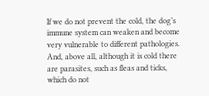If we do not prevent the cold, the dog’s immune system can weaken and become very vulnerable to different pathologies. And, above all, although it is cold there are parasites, such as fleas and ticks, which do not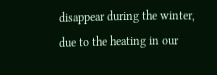disappear during the winter, due to the heating in our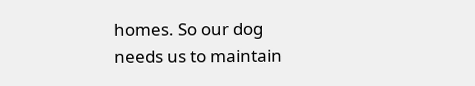homes. So our dog needs us to maintain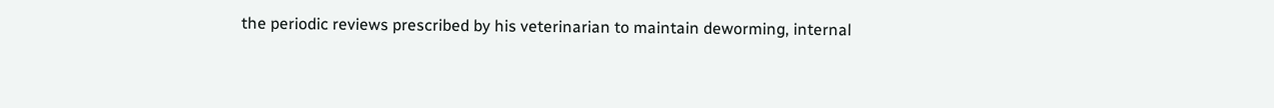the periodic reviews prescribed by his veterinarian to maintain deworming, internal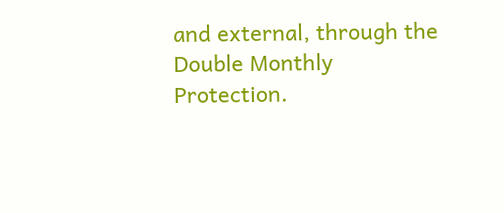and external, through the Double Monthly Protection.